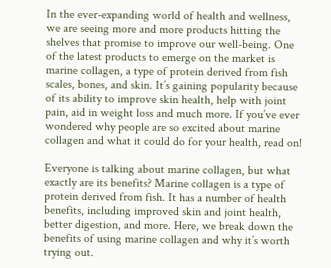In the ever-expanding world of health and wellness, we are seeing more and more products hitting the shelves that promise to improve our well-being. One of the latest products to emerge on the market is marine collagen, a type of protein derived from fish scales, bones, and skin. It’s gaining popularity because of its ability to improve skin health, help with joint pain, aid in weight loss and much more. If you’ve ever wondered why people are so excited about marine collagen and what it could do for your health, read on!

Everyone is talking about marine collagen, but what exactly are its benefits? Marine collagen is a type of protein derived from fish. It has a number of health benefits, including improved skin and joint health, better digestion, and more. Here, we break down the benefits of using marine collagen and why it’s worth trying out.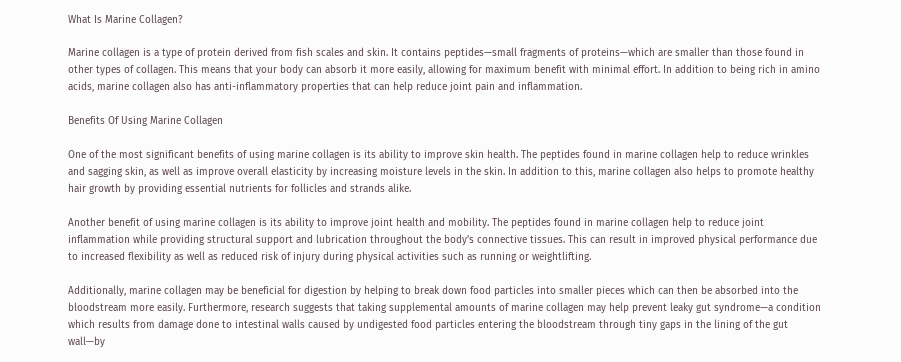What Is Marine Collagen?

Marine collagen is a type of protein derived from fish scales and skin. It contains peptides—small fragments of proteins—which are smaller than those found in other types of collagen. This means that your body can absorb it more easily, allowing for maximum benefit with minimal effort. In addition to being rich in amino acids, marine collagen also has anti-inflammatory properties that can help reduce joint pain and inflammation.

Benefits Of Using Marine Collagen

One of the most significant benefits of using marine collagen is its ability to improve skin health. The peptides found in marine collagen help to reduce wrinkles and sagging skin, as well as improve overall elasticity by increasing moisture levels in the skin. In addition to this, marine collagen also helps to promote healthy hair growth by providing essential nutrients for follicles and strands alike.

Another benefit of using marine collagen is its ability to improve joint health and mobility. The peptides found in marine collagen help to reduce joint inflammation while providing structural support and lubrication throughout the body’s connective tissues. This can result in improved physical performance due to increased flexibility as well as reduced risk of injury during physical activities such as running or weightlifting.

Additionally, marine collagen may be beneficial for digestion by helping to break down food particles into smaller pieces which can then be absorbed into the bloodstream more easily. Furthermore, research suggests that taking supplemental amounts of marine collagen may help prevent leaky gut syndrome—a condition which results from damage done to intestinal walls caused by undigested food particles entering the bloodstream through tiny gaps in the lining of the gut wall—by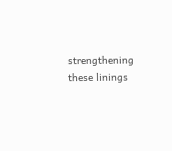strengthening these linings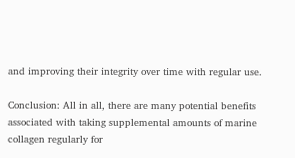and improving their integrity over time with regular use.

Conclusion: All in all, there are many potential benefits associated with taking supplemental amounts of marine collagen regularly for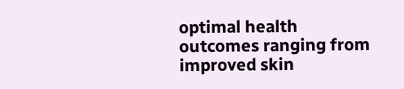optimal health outcomes ranging from improved skin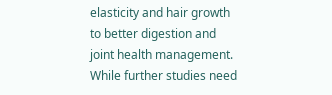elasticity and hair growth to better digestion and joint health management. While further studies need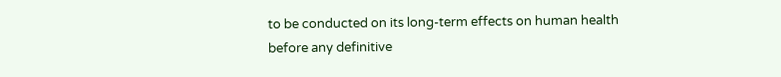to be conducted on its long-term effects on human health before any definitive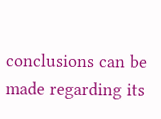conclusions can be made regarding its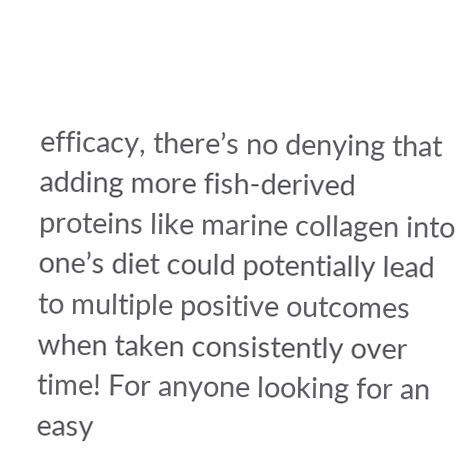efficacy, there’s no denying that adding more fish-derived proteins like marine collagen into one’s diet could potentially lead to multiple positive outcomes when taken consistently over time! For anyone looking for an easy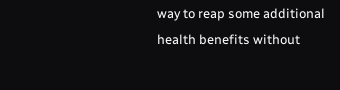way to reap some additional health benefits without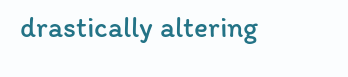drastically altering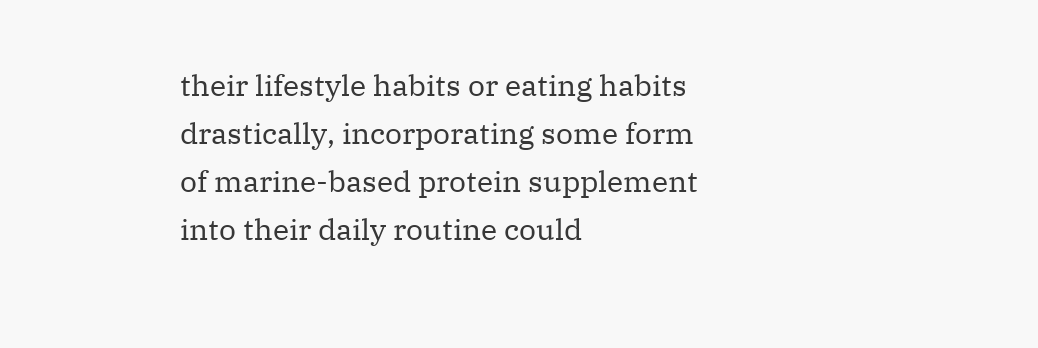their lifestyle habits or eating habits drastically, incorporating some form of marine-based protein supplement into their daily routine could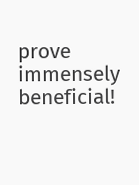prove immensely beneficial!